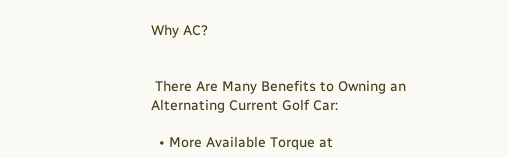Why AC?


 There Are Many Benefits to Owning an Alternating Current Golf Car:

  • More Available Torque at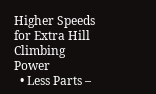Higher Speeds for Extra Hill Climbing Power
  • Less Parts –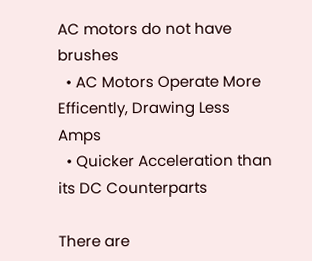AC motors do not have brushes
  • AC Motors Operate More Efficently, Drawing Less Amps
  • Quicker Acceleration than its DC Counterparts

There are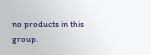no products in this group.